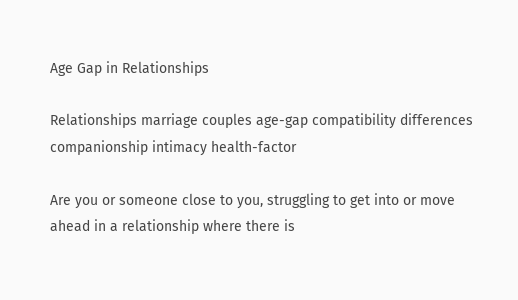Age Gap in Relationships

Relationships marriage couples age-gap compatibility differences companionship intimacy health-factor

Are you or someone close to you, struggling to get into or move ahead in a relationship where there is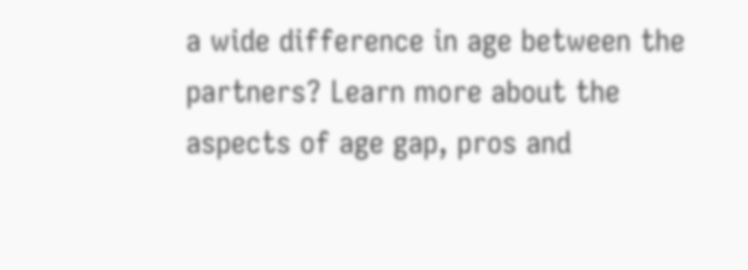a wide difference in age between the partners? Learn more about the aspects of age gap, pros and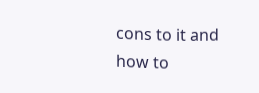cons to it and how to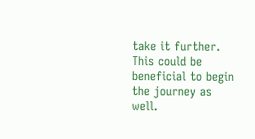take it further. This could be beneficial to begin the journey as well.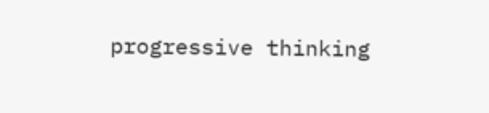progressive thinking